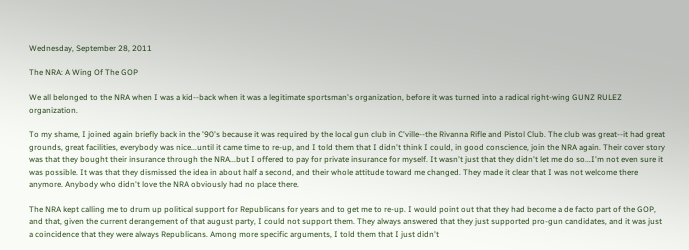Wednesday, September 28, 2011

The NRA: A Wing Of The GOP

We all belonged to the NRA when I was a kid--back when it was a legitimate sportsman's organization, before it was turned into a radical right-wing GUNZ RULEZ organization.

To my shame, I joined again briefly back in the '90's because it was required by the local gun club in C'ville--the Rivanna Rifle and Pistol Club. The club was great--it had great grounds, great facilities, everybody was nice...until it came time to re-up, and I told them that I didn't think I could, in good conscience, join the NRA again. Their cover story was that they bought their insurance through the NRA...but I offered to pay for private insurance for myself. It wasn't just that they didn't let me do so...I'm not even sure it was possible. It was that they dismissed the idea in about half a second, and their whole attitude toward me changed. They made it clear that I was not welcome there anymore. Anybody who didn't love the NRA obviously had no place there.

The NRA kept calling me to drum up political support for Republicans for years and to get me to re-up. I would point out that they had become a de facto part of the GOP, and that, given the current derangement of that august party, I could not support them. They always answered that they just supported pro-gun candidates, and it was just a coincidence that they were always Republicans. Among more specific arguments, I told them that I just didn't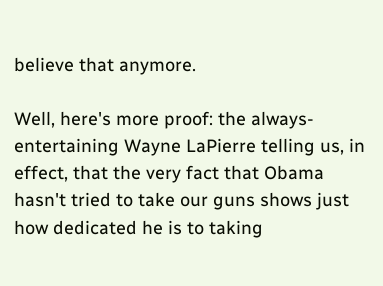believe that anymore.

Well, here's more proof: the always-entertaining Wayne LaPierre telling us, in effect, that the very fact that Obama hasn't tried to take our guns shows just how dedicated he is to taking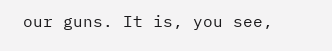our guns. It is, you see,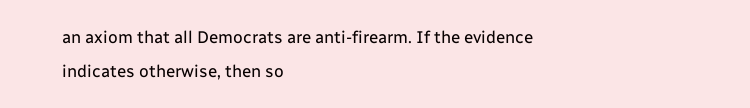an axiom that all Democrats are anti-firearm. If the evidence indicates otherwise, then so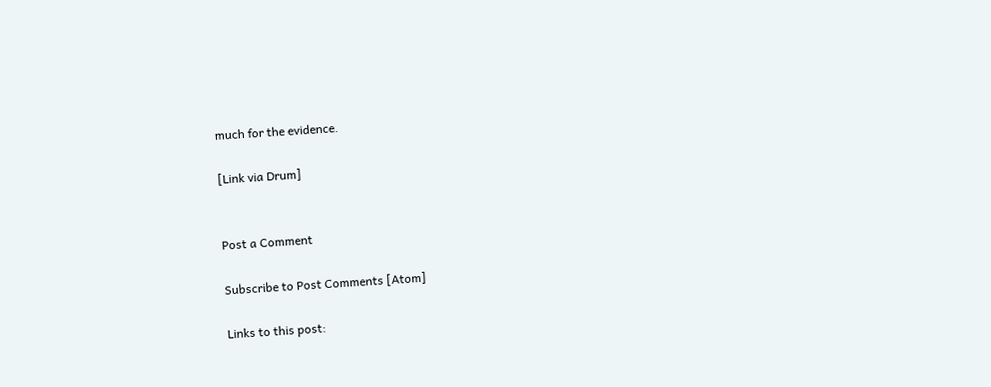much for the evidence.

[Link via Drum]


Post a Comment

Subscribe to Post Comments [Atom]

Links to this post: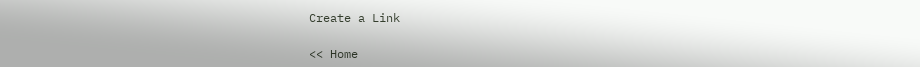Create a Link

<< Home